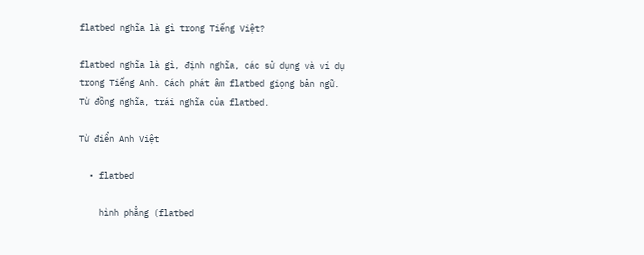flatbed nghĩa là gì trong Tiếng Việt?

flatbed nghĩa là gì, định nghĩa, các sử dụng và ví dụ trong Tiếng Anh. Cách phát âm flatbed giọng bản ngữ. Từ đồng nghĩa, trái nghĩa của flatbed.

Từ điển Anh Việt

  • flatbed

    hình phẳng (flatbed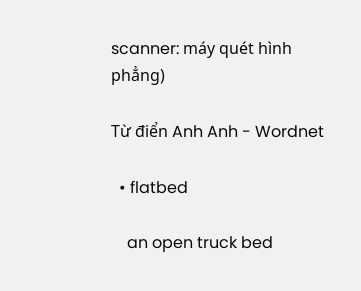scanner: máy quét hình phẳng)

Từ điển Anh Anh - Wordnet

  • flatbed

    an open truck bed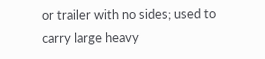or trailer with no sides; used to carry large heavy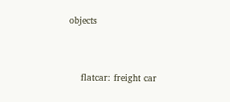objects


    flatcar: freight car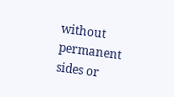without permanent sides or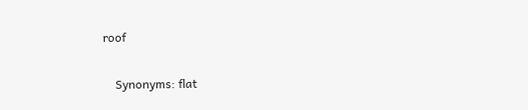roof

    Synonyms: flat